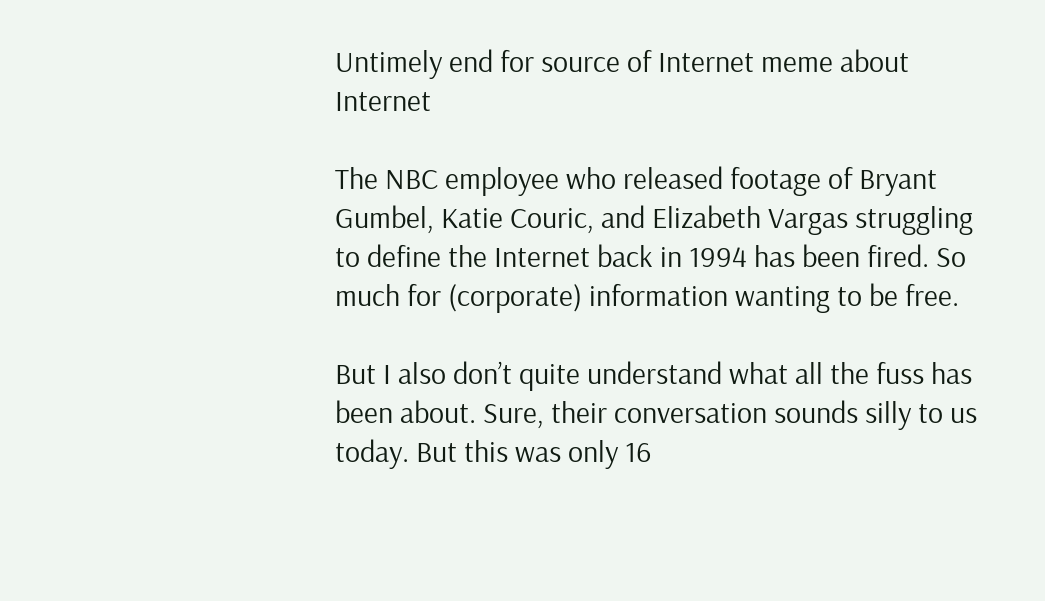Untimely end for source of Internet meme about Internet

The NBC employee who released footage of Bryant Gumbel, Katie Couric, and Elizabeth Vargas struggling to define the Internet back in 1994 has been fired. So much for (corporate) information wanting to be free.

But I also don’t quite understand what all the fuss has been about. Sure, their conversation sounds silly to us today. But this was only 16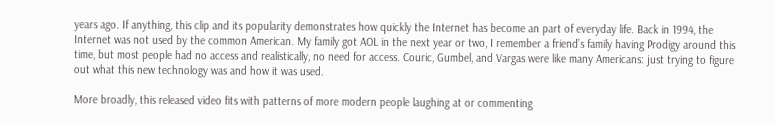years ago. If anything, this clip and its popularity demonstrates how quickly the Internet has become an part of everyday life. Back in 1994, the Internet was not used by the common American. My family got AOL in the next year or two, I remember a friend’s family having Prodigy around this time, but most people had no access and realistically, no need for access. Couric, Gumbel, and Vargas were like many Americans: just trying to figure out what this new technology was and how it was used.

More broadly, this released video fits with patterns of more modern people laughing at or commenting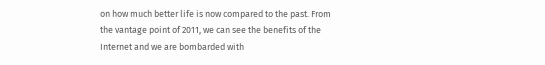on how much better life is now compared to the past. From the vantage point of 2011, we can see the benefits of the Internet and we are bombarded with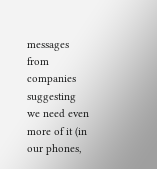messages from companies suggesting we need even more of it (in our phones,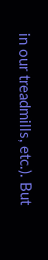in our treadmills, etc.). But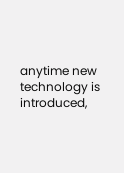anytime new technology is introduced,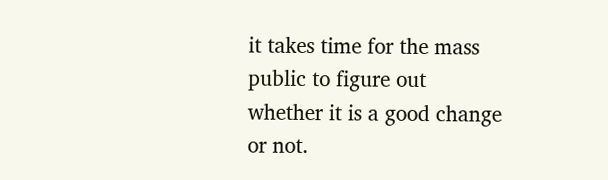it takes time for the mass public to figure out whether it is a good change or not.